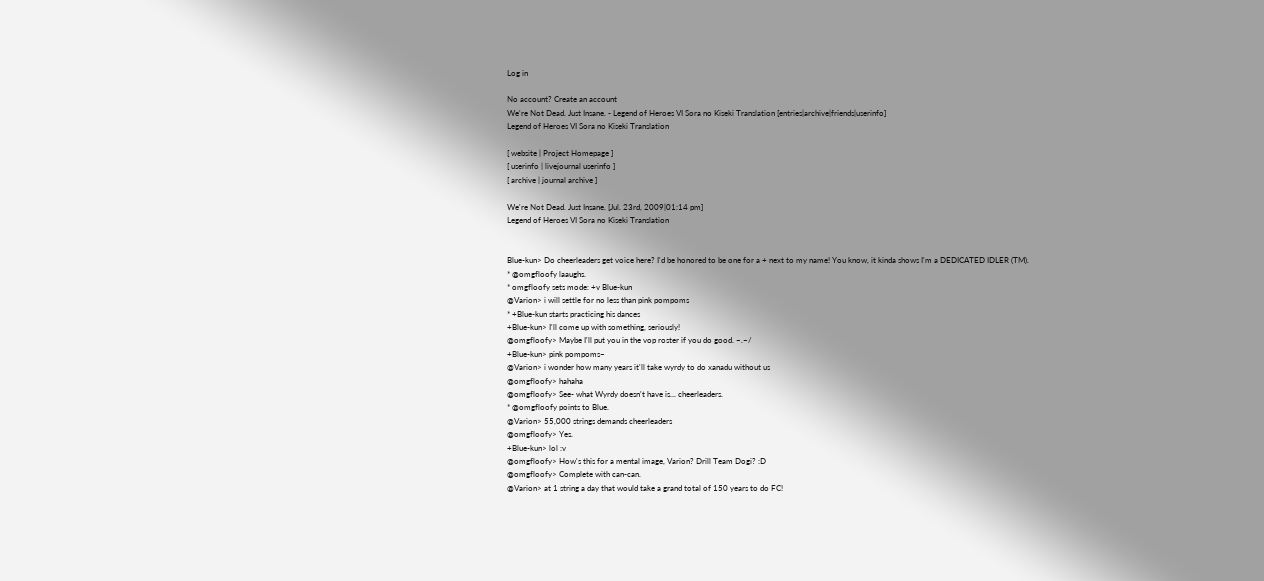Log in

No account? Create an account
We're Not Dead. Just Insane. - Legend of Heroes VI Sora no Kiseki Translation [entries|archive|friends|userinfo]
Legend of Heroes VI Sora no Kiseki Translation

[ website | Project Homepage ]
[ userinfo | livejournal userinfo ]
[ archive | journal archive ]

We're Not Dead. Just Insane. [Jul. 23rd, 2009|01:14 pm]
Legend of Heroes VI Sora no Kiseki Translation


Blue-kun> Do cheerleaders get voice here? I'd be honored to be one for a + next to my name! You know, it kinda shows I'm a DEDICATED IDLER (TM).
* @omgfloofy laaughs.
* omgfloofy sets mode: +v Blue-kun
@Varion> i will settle for no less than pink pompoms
* +Blue-kun starts practicing his dances
+Blue-kun> I'll come up with something, seriously!
@omgfloofy> Maybe I'll put you in the vop roster if you do good. ~.~/
+Blue-kun> pink pompoms~
@Varion> i wonder how many years it'll take wyrdy to do xanadu without us
@omgfloofy> hahaha
@omgfloofy> See- what Wyrdy doesn't have is... cheerleaders.
* @omgfloofy points to Blue.
@Varion> 55,000 strings demands cheerleaders
@omgfloofy> Yes.
+Blue-kun> lol :v
@omgfloofy> How's this for a mental image, Varion? Drill Team Dogi? :D
@omgfloofy> Complete with can-can.
@Varion> at 1 string a day that would take a grand total of 150 years to do FC!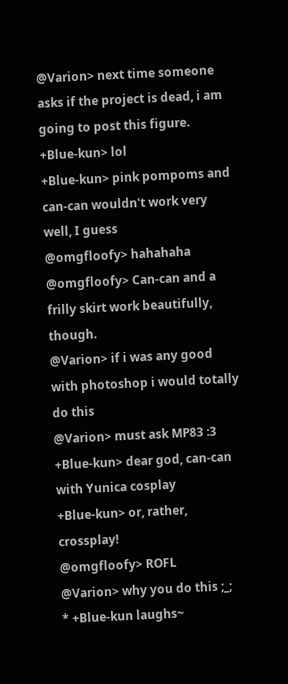@Varion> next time someone asks if the project is dead, i am going to post this figure.
+Blue-kun> lol
+Blue-kun> pink pompoms and can-can wouldn't work very well, I guess
@omgfloofy> hahahaha
@omgfloofy> Can-can and a frilly skirt work beautifully, though.
@Varion> if i was any good with photoshop i would totally do this
@Varion> must ask MP83 :3
+Blue-kun> dear god, can-can with Yunica cosplay
+Blue-kun> or, rather, crossplay!
@omgfloofy> ROFL
@Varion> why you do this ;_;
* +Blue-kun laughs~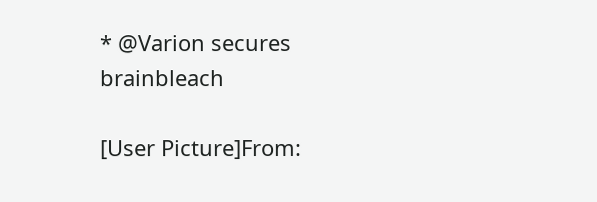* @Varion secures brainbleach

[User Picture]From: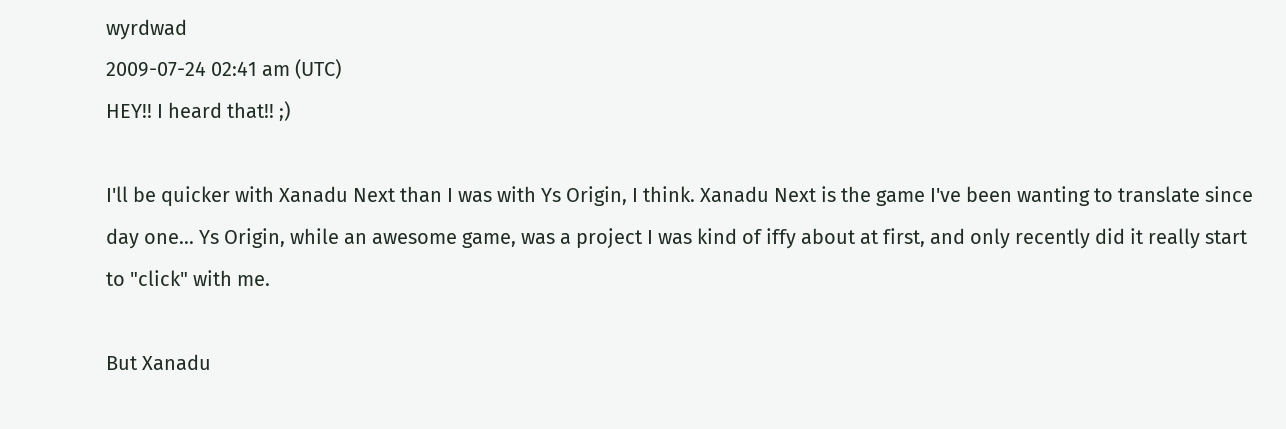wyrdwad
2009-07-24 02:41 am (UTC)
HEY!! I heard that!! ;)

I'll be quicker with Xanadu Next than I was with Ys Origin, I think. Xanadu Next is the game I've been wanting to translate since day one... Ys Origin, while an awesome game, was a project I was kind of iffy about at first, and only recently did it really start to "click" with me.

But Xanadu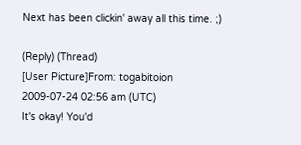Next has been clickin' away all this time. ;)

(Reply) (Thread)
[User Picture]From: togabitoion
2009-07-24 02:56 am (UTC)
It's okay! You'd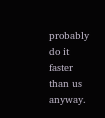probably do it faster than us anyway.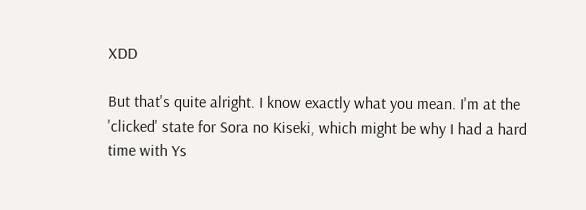XDD

But that's quite alright. I know exactly what you mean. I'm at the 'clicked' state for Sora no Kiseki, which might be why I had a hard time with Ys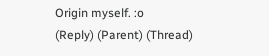Origin myself. :o
(Reply) (Parent) (Thread)